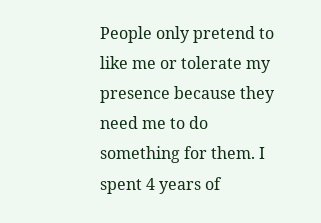People only pretend to like me or tolerate my presence because they need me to do something for them. I spent 4 years of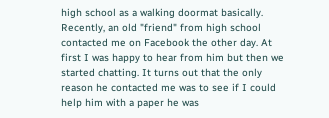high school as a walking doormat basically. Recently, an old "friend" from high school contacted me on Facebook the other day. At first I was happy to hear from him but then we started chatting. It turns out that the only reason he contacted me was to see if I could help him with a paper he was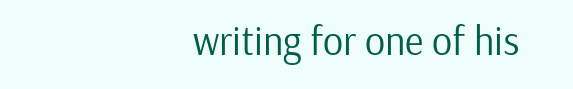writing for one of his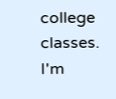college classes. I'm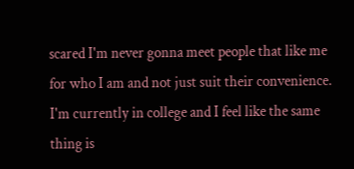scared I'm never gonna meet people that like me for who I am and not just suit their convenience. I'm currently in college and I feel like the same thing is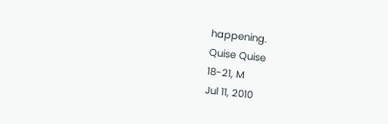happening.
Quise Quise
18-21, M
Jul 11, 2010